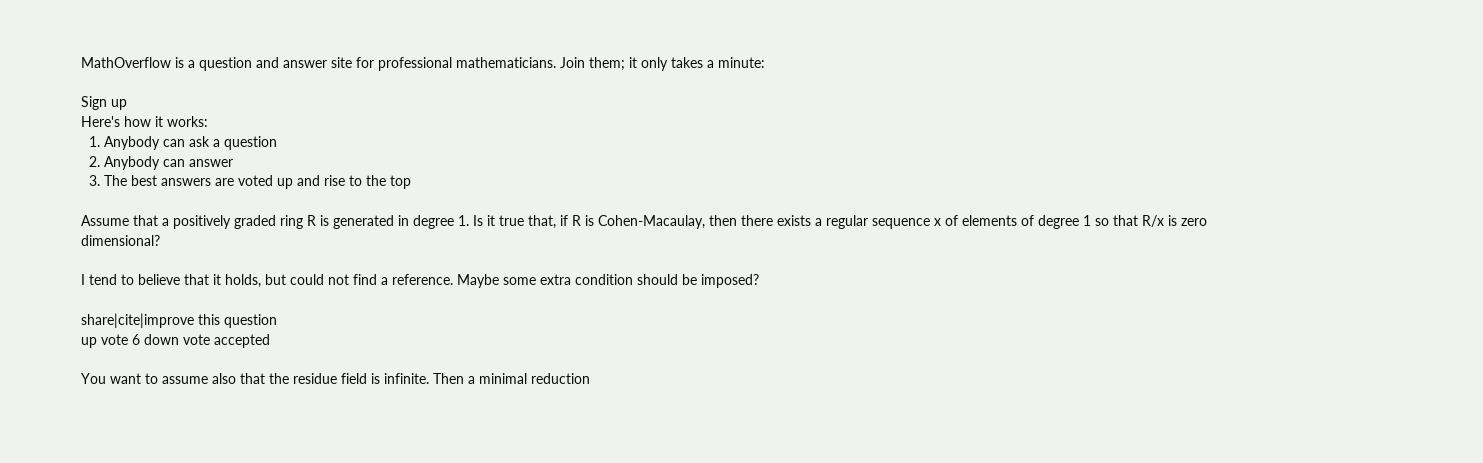MathOverflow is a question and answer site for professional mathematicians. Join them; it only takes a minute:

Sign up
Here's how it works:
  1. Anybody can ask a question
  2. Anybody can answer
  3. The best answers are voted up and rise to the top

Assume that a positively graded ring R is generated in degree 1. Is it true that, if R is Cohen-Macaulay, then there exists a regular sequence x of elements of degree 1 so that R/x is zero dimensional?

I tend to believe that it holds, but could not find a reference. Maybe some extra condition should be imposed?

share|cite|improve this question
up vote 6 down vote accepted

You want to assume also that the residue field is infinite. Then a minimal reduction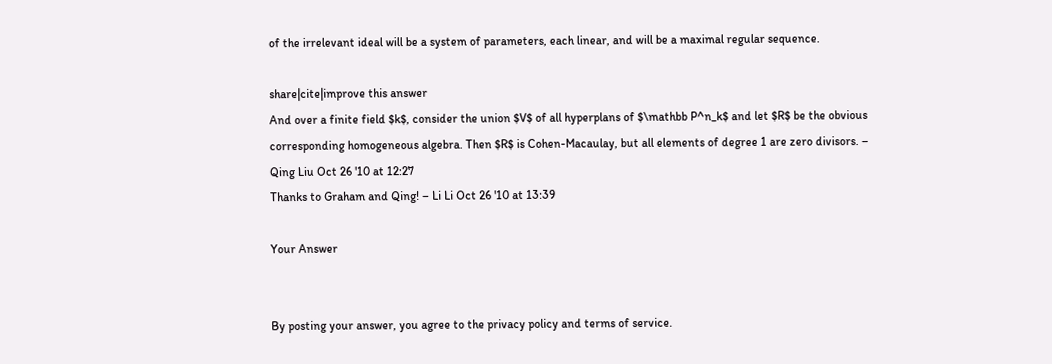of the irrelevant ideal will be a system of parameters, each linear, and will be a maximal regular sequence.

share|cite|improve this answer
And over a finite field $k$, consider the union $V$ of all hyperplans of $\mathbb P^n_k$ and let $R$ be the obvious corresponding homogeneous algebra. Then $R$ is Cohen-Macaulay, but all elements of degree 1 are zero divisors. – Qing Liu Oct 26 '10 at 12:27
Thanks to Graham and Qing! – Li Li Oct 26 '10 at 13:39

Your Answer


By posting your answer, you agree to the privacy policy and terms of service.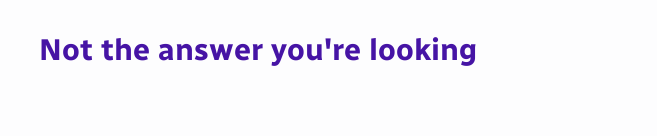Not the answer you're looking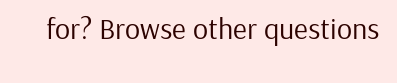for? Browse other questions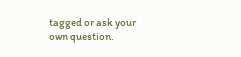tagged or ask your own question.